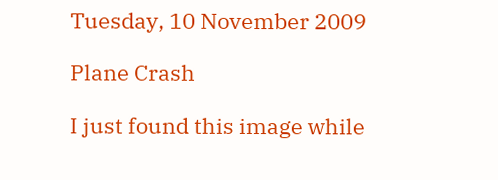Tuesday, 10 November 2009

Plane Crash

I just found this image while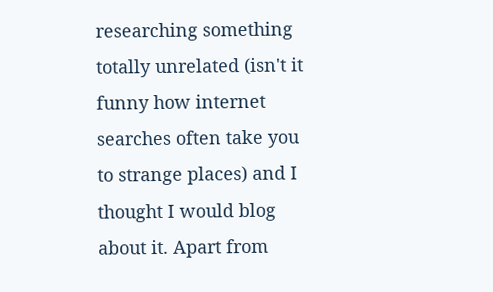researching something totally unrelated (isn't it funny how internet searches often take you to strange places) and I thought I would blog about it. Apart from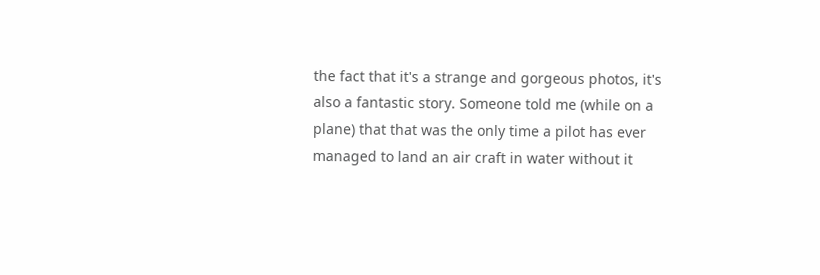the fact that it's a strange and gorgeous photos, it's also a fantastic story. Someone told me (while on a plane) that that was the only time a pilot has ever managed to land an air craft in water without it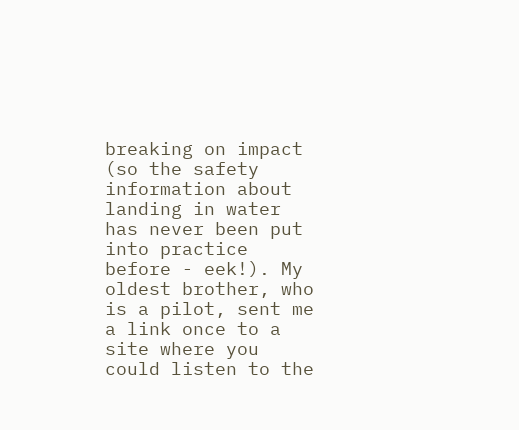breaking on impact (so the safety information about landing in water has never been put into practice before - eek!). My oldest brother, who is a pilot, sent me a link once to a site where you could listen to the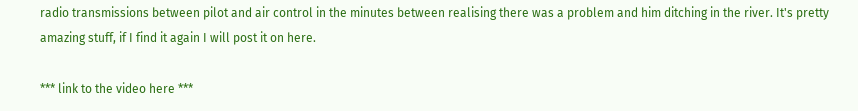radio transmissions between pilot and air control in the minutes between realising there was a problem and him ditching in the river. It's pretty amazing stuff, if I find it again I will post it on here.

*** link to the video here ***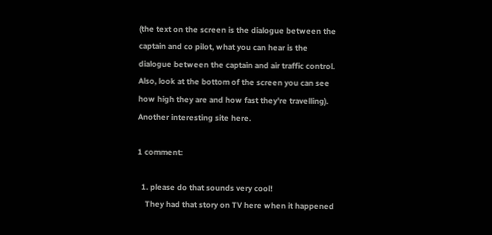(the text on the screen is the dialogue between the captain and co pilot, what you can hear is the dialogue between the captain and air traffic control. Also, look at the bottom of the screen you can see how high they are and how fast they're travelling).
Another interesting site here.

1 comment:

  1. please do that sounds very cool!
    They had that story on TV here when it happened